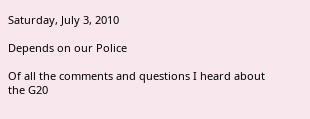Saturday, July 3, 2010

Depends on our Police

Of all the comments and questions I heard about the G20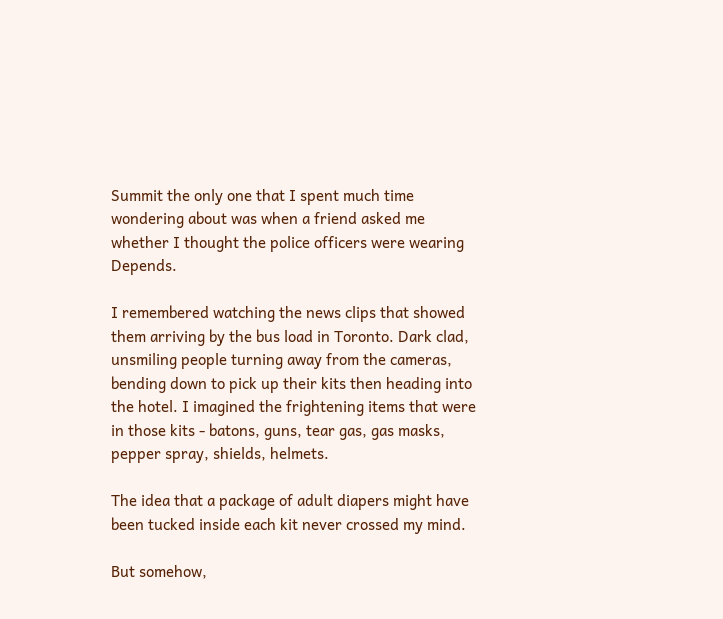Summit the only one that I spent much time wondering about was when a friend asked me whether I thought the police officers were wearing Depends.

I remembered watching the news clips that showed them arriving by the bus load in Toronto. Dark clad, unsmiling people turning away from the cameras, bending down to pick up their kits then heading into the hotel. I imagined the frightening items that were in those kits - batons, guns, tear gas, gas masks, pepper spray, shields, helmets.

The idea that a package of adult diapers might have been tucked inside each kit never crossed my mind.

But somehow,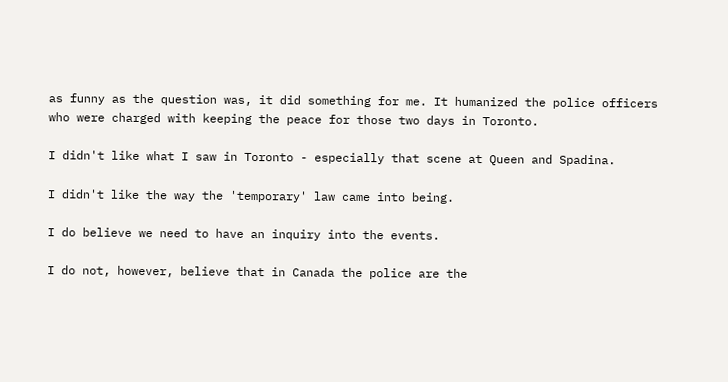as funny as the question was, it did something for me. It humanized the police officers who were charged with keeping the peace for those two days in Toronto.

I didn't like what I saw in Toronto - especially that scene at Queen and Spadina.

I didn't like the way the 'temporary' law came into being.

I do believe we need to have an inquiry into the events.

I do not, however, believe that in Canada the police are the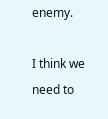enemy.

I think we need to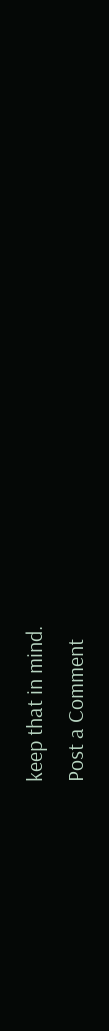keep that in mind.
Post a Comment